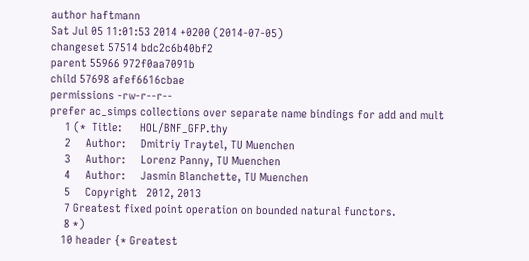author haftmann
Sat Jul 05 11:01:53 2014 +0200 (2014-07-05)
changeset 57514 bdc2c6b40bf2
parent 55966 972f0aa7091b
child 57698 afef6616cbae
permissions -rw-r--r--
prefer ac_simps collections over separate name bindings for add and mult
     1 (*  Title:      HOL/BNF_GFP.thy
     2     Author:     Dmitriy Traytel, TU Muenchen
     3     Author:     Lorenz Panny, TU Muenchen
     4     Author:     Jasmin Blanchette, TU Muenchen
     5     Copyright   2012, 2013
     7 Greatest fixed point operation on bounded natural functors.
     8 *)
    10 header {* Greatest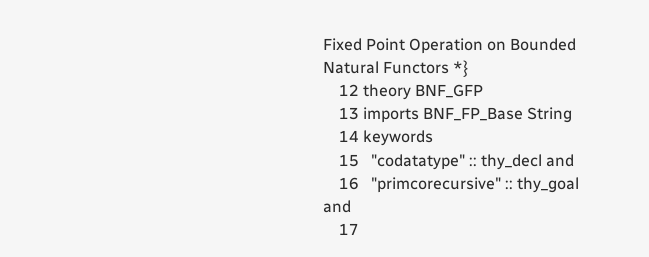Fixed Point Operation on Bounded Natural Functors *}
    12 theory BNF_GFP
    13 imports BNF_FP_Base String
    14 keywords
    15   "codatatype" :: thy_decl and
    16   "primcorecursive" :: thy_goal and
    17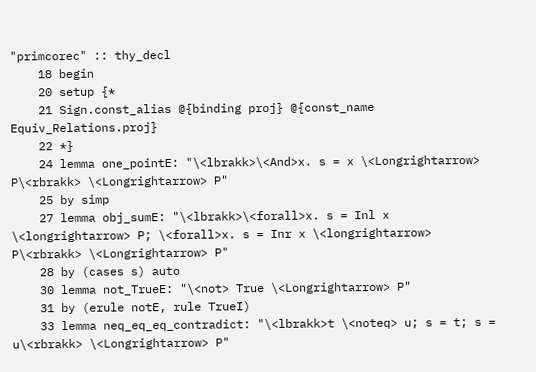"primcorec" :: thy_decl
    18 begin
    20 setup {*
    21 Sign.const_alias @{binding proj} @{const_name Equiv_Relations.proj}
    22 *}
    24 lemma one_pointE: "\<lbrakk>\<And>x. s = x \<Longrightarrow> P\<rbrakk> \<Longrightarrow> P"
    25 by simp
    27 lemma obj_sumE: "\<lbrakk>\<forall>x. s = Inl x \<longrightarrow> P; \<forall>x. s = Inr x \<longrightarrow> P\<rbrakk> \<Longrightarrow> P"
    28 by (cases s) auto
    30 lemma not_TrueE: "\<not> True \<Longrightarrow> P"
    31 by (erule notE, rule TrueI)
    33 lemma neq_eq_eq_contradict: "\<lbrakk>t \<noteq> u; s = t; s = u\<rbrakk> \<Longrightarrow> P"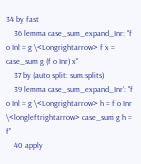34 by fast
    36 lemma case_sum_expand_Inr: "f o Inl = g \<Longrightarrow> f x = case_sum g (f o Inr) x"
    37 by (auto split: sum.splits)
    39 lemma case_sum_expand_Inr': "f o Inl = g \<Longrightarrow> h = f o Inr \<longleftrightarrow> case_sum g h = f"
    40 apply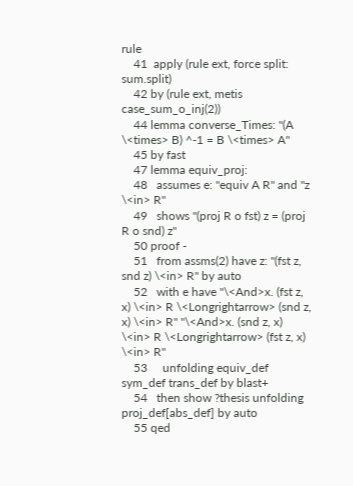rule
    41  apply (rule ext, force split: sum.split)
    42 by (rule ext, metis case_sum_o_inj(2))
    44 lemma converse_Times: "(A \<times> B) ^-1 = B \<times> A"
    45 by fast
    47 lemma equiv_proj:
    48   assumes e: "equiv A R" and "z \<in> R"
    49   shows "(proj R o fst) z = (proj R o snd) z"
    50 proof -
    51   from assms(2) have z: "(fst z, snd z) \<in> R" by auto
    52   with e have "\<And>x. (fst z, x) \<in> R \<Longrightarrow> (snd z, x) \<in> R" "\<And>x. (snd z, x) \<in> R \<Longrightarrow> (fst z, x) \<in> R"
    53     unfolding equiv_def sym_def trans_def by blast+
    54   then show ?thesis unfolding proj_def[abs_def] by auto
    55 qed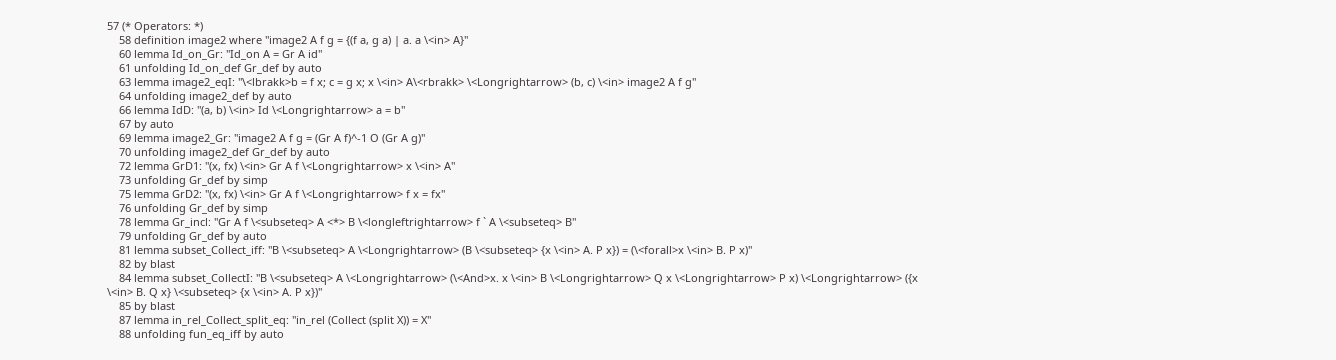57 (* Operators: *)
    58 definition image2 where "image2 A f g = {(f a, g a) | a. a \<in> A}"
    60 lemma Id_on_Gr: "Id_on A = Gr A id"
    61 unfolding Id_on_def Gr_def by auto
    63 lemma image2_eqI: "\<lbrakk>b = f x; c = g x; x \<in> A\<rbrakk> \<Longrightarrow> (b, c) \<in> image2 A f g"
    64 unfolding image2_def by auto
    66 lemma IdD: "(a, b) \<in> Id \<Longrightarrow> a = b"
    67 by auto
    69 lemma image2_Gr: "image2 A f g = (Gr A f)^-1 O (Gr A g)"
    70 unfolding image2_def Gr_def by auto
    72 lemma GrD1: "(x, fx) \<in> Gr A f \<Longrightarrow> x \<in> A"
    73 unfolding Gr_def by simp
    75 lemma GrD2: "(x, fx) \<in> Gr A f \<Longrightarrow> f x = fx"
    76 unfolding Gr_def by simp
    78 lemma Gr_incl: "Gr A f \<subseteq> A <*> B \<longleftrightarrow> f ` A \<subseteq> B"
    79 unfolding Gr_def by auto
    81 lemma subset_Collect_iff: "B \<subseteq> A \<Longrightarrow> (B \<subseteq> {x \<in> A. P x}) = (\<forall>x \<in> B. P x)"
    82 by blast
    84 lemma subset_CollectI: "B \<subseteq> A \<Longrightarrow> (\<And>x. x \<in> B \<Longrightarrow> Q x \<Longrightarrow> P x) \<Longrightarrow> ({x \<in> B. Q x} \<subseteq> {x \<in> A. P x})"
    85 by blast
    87 lemma in_rel_Collect_split_eq: "in_rel (Collect (split X)) = X"
    88 unfolding fun_eq_iff by auto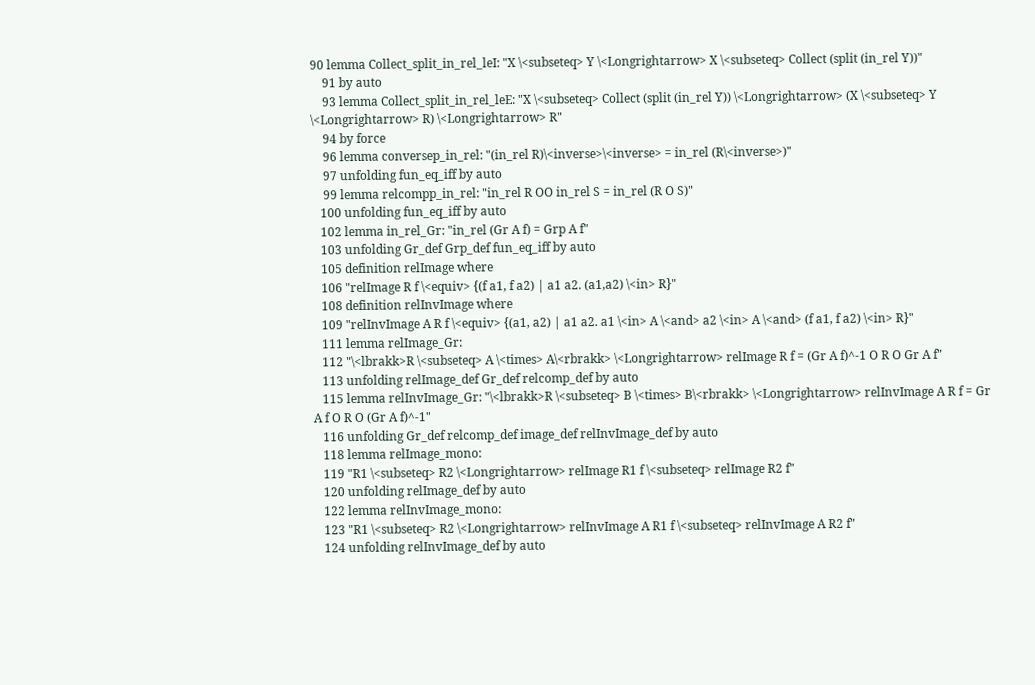90 lemma Collect_split_in_rel_leI: "X \<subseteq> Y \<Longrightarrow> X \<subseteq> Collect (split (in_rel Y))"
    91 by auto
    93 lemma Collect_split_in_rel_leE: "X \<subseteq> Collect (split (in_rel Y)) \<Longrightarrow> (X \<subseteq> Y \<Longrightarrow> R) \<Longrightarrow> R"
    94 by force
    96 lemma conversep_in_rel: "(in_rel R)\<inverse>\<inverse> = in_rel (R\<inverse>)"
    97 unfolding fun_eq_iff by auto
    99 lemma relcompp_in_rel: "in_rel R OO in_rel S = in_rel (R O S)"
   100 unfolding fun_eq_iff by auto
   102 lemma in_rel_Gr: "in_rel (Gr A f) = Grp A f"
   103 unfolding Gr_def Grp_def fun_eq_iff by auto
   105 definition relImage where
   106 "relImage R f \<equiv> {(f a1, f a2) | a1 a2. (a1,a2) \<in> R}"
   108 definition relInvImage where
   109 "relInvImage A R f \<equiv> {(a1, a2) | a1 a2. a1 \<in> A \<and> a2 \<in> A \<and> (f a1, f a2) \<in> R}"
   111 lemma relImage_Gr:
   112 "\<lbrakk>R \<subseteq> A \<times> A\<rbrakk> \<Longrightarrow> relImage R f = (Gr A f)^-1 O R O Gr A f"
   113 unfolding relImage_def Gr_def relcomp_def by auto
   115 lemma relInvImage_Gr: "\<lbrakk>R \<subseteq> B \<times> B\<rbrakk> \<Longrightarrow> relInvImage A R f = Gr A f O R O (Gr A f)^-1"
   116 unfolding Gr_def relcomp_def image_def relInvImage_def by auto
   118 lemma relImage_mono:
   119 "R1 \<subseteq> R2 \<Longrightarrow> relImage R1 f \<subseteq> relImage R2 f"
   120 unfolding relImage_def by auto
   122 lemma relInvImage_mono:
   123 "R1 \<subseteq> R2 \<Longrightarrow> relInvImage A R1 f \<subseteq> relInvImage A R2 f"
   124 unfolding relInvImage_def by auto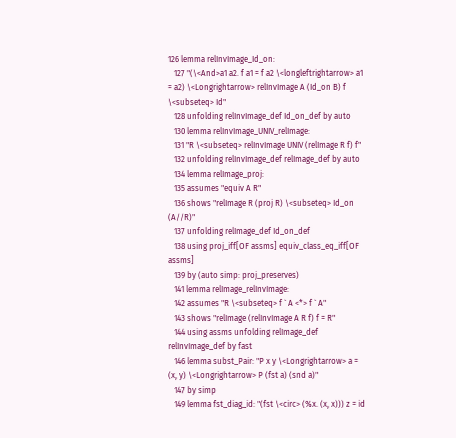126 lemma relInvImage_Id_on:
   127 "(\<And>a1 a2. f a1 = f a2 \<longleftrightarrow> a1 = a2) \<Longrightarrow> relInvImage A (Id_on B) f \<subseteq> Id"
   128 unfolding relInvImage_def Id_on_def by auto
   130 lemma relInvImage_UNIV_relImage:
   131 "R \<subseteq> relInvImage UNIV (relImage R f) f"
   132 unfolding relInvImage_def relImage_def by auto
   134 lemma relImage_proj:
   135 assumes "equiv A R"
   136 shows "relImage R (proj R) \<subseteq> Id_on (A//R)"
   137 unfolding relImage_def Id_on_def
   138 using proj_iff[OF assms] equiv_class_eq_iff[OF assms]
   139 by (auto simp: proj_preserves)
   141 lemma relImage_relInvImage:
   142 assumes "R \<subseteq> f ` A <*> f ` A"
   143 shows "relImage (relInvImage A R f) f = R"
   144 using assms unfolding relImage_def relInvImage_def by fast
   146 lemma subst_Pair: "P x y \<Longrightarrow> a = (x, y) \<Longrightarrow> P (fst a) (snd a)"
   147 by simp
   149 lemma fst_diag_id: "(fst \<circ> (%x. (x, x))) z = id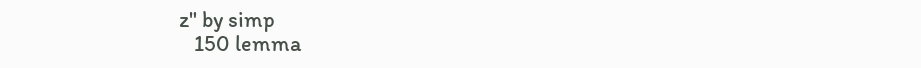z" by simp
   150 lemma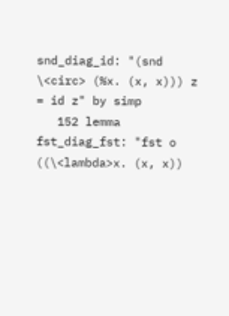snd_diag_id: "(snd \<circ> (%x. (x, x))) z = id z" by simp
   152 lemma fst_diag_fst: "fst o ((\<lambda>x. (x, x))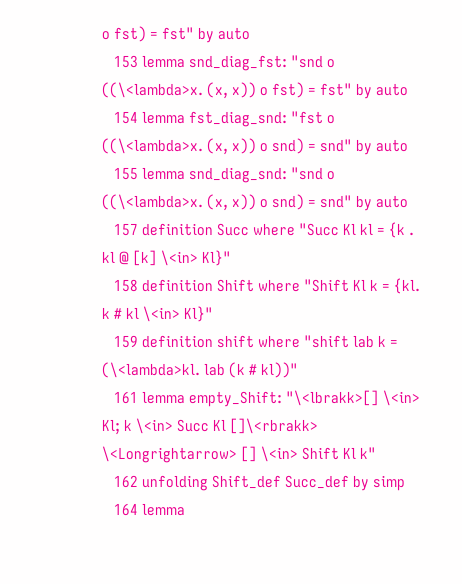o fst) = fst" by auto
   153 lemma snd_diag_fst: "snd o ((\<lambda>x. (x, x)) o fst) = fst" by auto
   154 lemma fst_diag_snd: "fst o ((\<lambda>x. (x, x)) o snd) = snd" by auto
   155 lemma snd_diag_snd: "snd o ((\<lambda>x. (x, x)) o snd) = snd" by auto
   157 definition Succ where "Succ Kl kl = {k . kl @ [k] \<in> Kl}"
   158 definition Shift where "Shift Kl k = {kl. k # kl \<in> Kl}"
   159 definition shift where "shift lab k = (\<lambda>kl. lab (k # kl))"
   161 lemma empty_Shift: "\<lbrakk>[] \<in> Kl; k \<in> Succ Kl []\<rbrakk> \<Longrightarrow> [] \<in> Shift Kl k"
   162 unfolding Shift_def Succ_def by simp
   164 lemma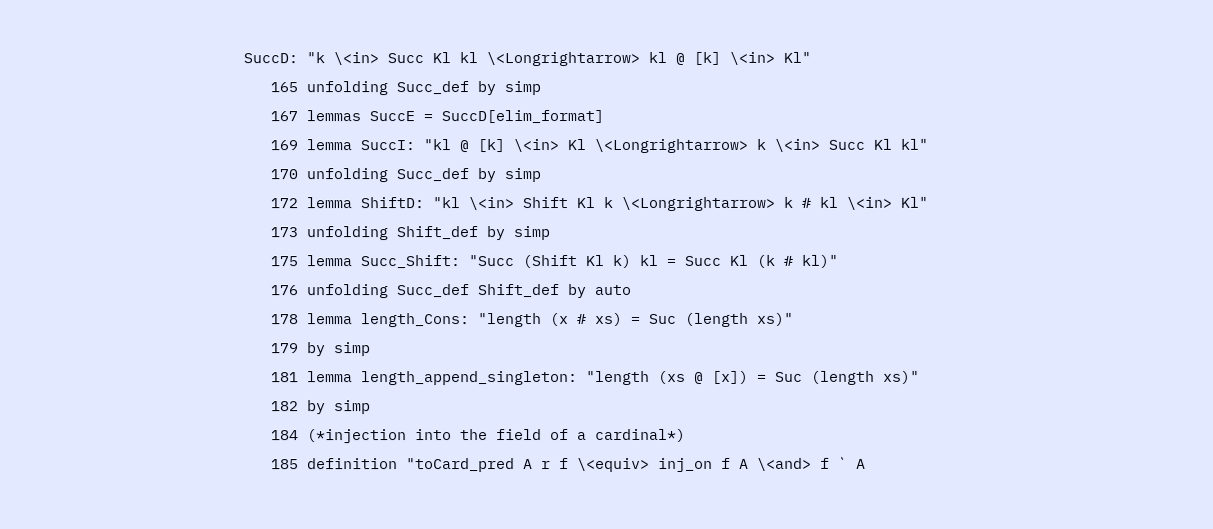SuccD: "k \<in> Succ Kl kl \<Longrightarrow> kl @ [k] \<in> Kl"
   165 unfolding Succ_def by simp
   167 lemmas SuccE = SuccD[elim_format]
   169 lemma SuccI: "kl @ [k] \<in> Kl \<Longrightarrow> k \<in> Succ Kl kl"
   170 unfolding Succ_def by simp
   172 lemma ShiftD: "kl \<in> Shift Kl k \<Longrightarrow> k # kl \<in> Kl"
   173 unfolding Shift_def by simp
   175 lemma Succ_Shift: "Succ (Shift Kl k) kl = Succ Kl (k # kl)"
   176 unfolding Succ_def Shift_def by auto
   178 lemma length_Cons: "length (x # xs) = Suc (length xs)"
   179 by simp
   181 lemma length_append_singleton: "length (xs @ [x]) = Suc (length xs)"
   182 by simp
   184 (*injection into the field of a cardinal*)
   185 definition "toCard_pred A r f \<equiv> inj_on f A \<and> f ` A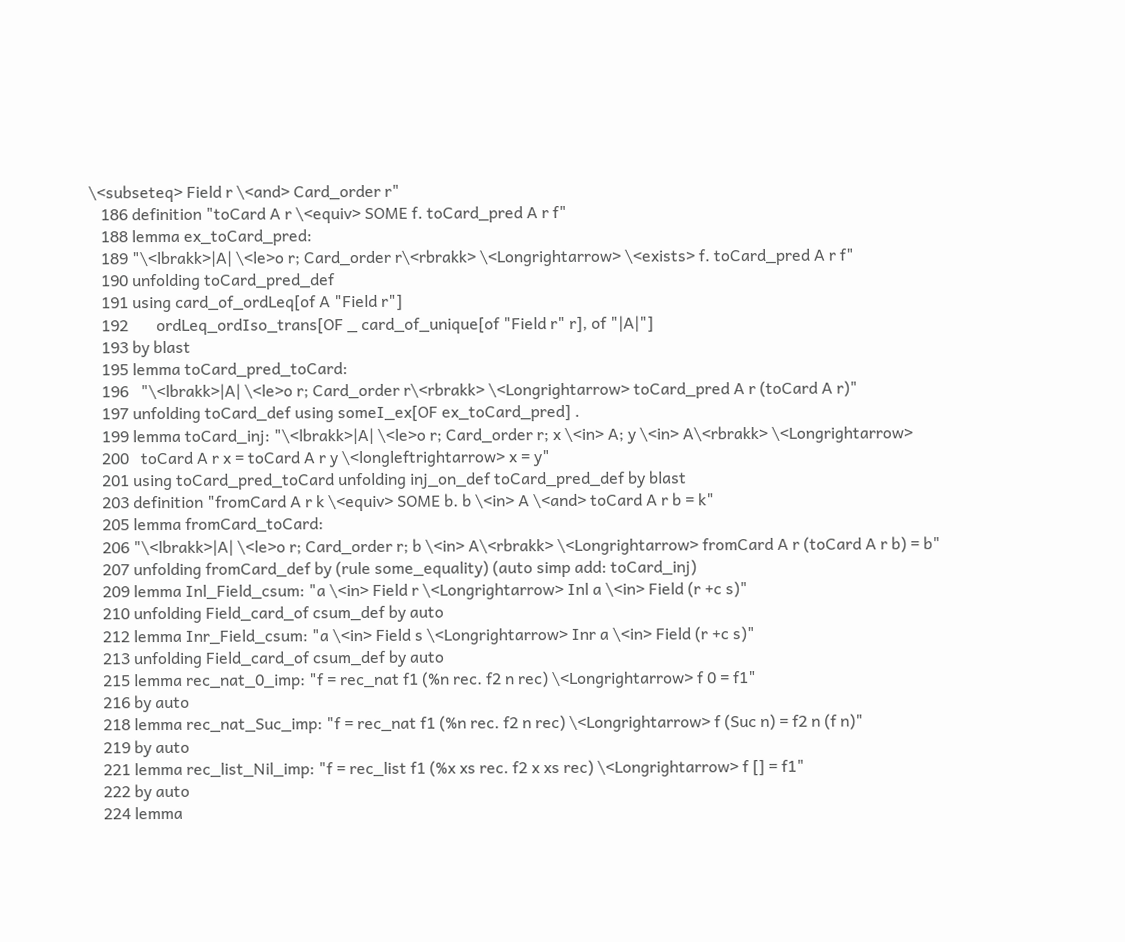\<subseteq> Field r \<and> Card_order r"
   186 definition "toCard A r \<equiv> SOME f. toCard_pred A r f"
   188 lemma ex_toCard_pred:
   189 "\<lbrakk>|A| \<le>o r; Card_order r\<rbrakk> \<Longrightarrow> \<exists> f. toCard_pred A r f"
   190 unfolding toCard_pred_def
   191 using card_of_ordLeq[of A "Field r"]
   192       ordLeq_ordIso_trans[OF _ card_of_unique[of "Field r" r], of "|A|"]
   193 by blast
   195 lemma toCard_pred_toCard:
   196   "\<lbrakk>|A| \<le>o r; Card_order r\<rbrakk> \<Longrightarrow> toCard_pred A r (toCard A r)"
   197 unfolding toCard_def using someI_ex[OF ex_toCard_pred] .
   199 lemma toCard_inj: "\<lbrakk>|A| \<le>o r; Card_order r; x \<in> A; y \<in> A\<rbrakk> \<Longrightarrow>
   200   toCard A r x = toCard A r y \<longleftrightarrow> x = y"
   201 using toCard_pred_toCard unfolding inj_on_def toCard_pred_def by blast
   203 definition "fromCard A r k \<equiv> SOME b. b \<in> A \<and> toCard A r b = k"
   205 lemma fromCard_toCard:
   206 "\<lbrakk>|A| \<le>o r; Card_order r; b \<in> A\<rbrakk> \<Longrightarrow> fromCard A r (toCard A r b) = b"
   207 unfolding fromCard_def by (rule some_equality) (auto simp add: toCard_inj)
   209 lemma Inl_Field_csum: "a \<in> Field r \<Longrightarrow> Inl a \<in> Field (r +c s)"
   210 unfolding Field_card_of csum_def by auto
   212 lemma Inr_Field_csum: "a \<in> Field s \<Longrightarrow> Inr a \<in> Field (r +c s)"
   213 unfolding Field_card_of csum_def by auto
   215 lemma rec_nat_0_imp: "f = rec_nat f1 (%n rec. f2 n rec) \<Longrightarrow> f 0 = f1"
   216 by auto
   218 lemma rec_nat_Suc_imp: "f = rec_nat f1 (%n rec. f2 n rec) \<Longrightarrow> f (Suc n) = f2 n (f n)"
   219 by auto
   221 lemma rec_list_Nil_imp: "f = rec_list f1 (%x xs rec. f2 x xs rec) \<Longrightarrow> f [] = f1"
   222 by auto
   224 lemma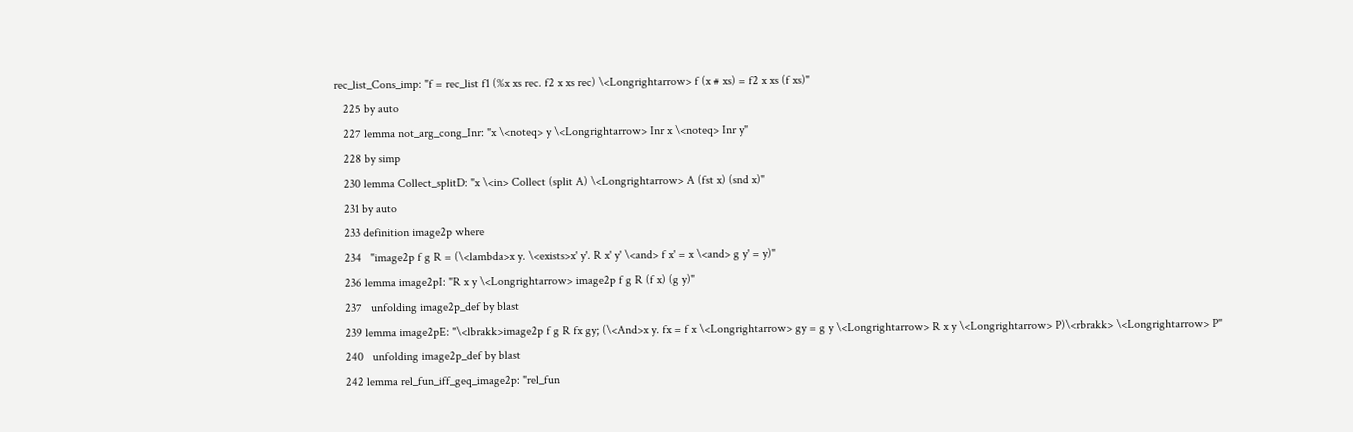rec_list_Cons_imp: "f = rec_list f1 (%x xs rec. f2 x xs rec) \<Longrightarrow> f (x # xs) = f2 x xs (f xs)"
   225 by auto
   227 lemma not_arg_cong_Inr: "x \<noteq> y \<Longrightarrow> Inr x \<noteq> Inr y"
   228 by simp
   230 lemma Collect_splitD: "x \<in> Collect (split A) \<Longrightarrow> A (fst x) (snd x)"
   231 by auto
   233 definition image2p where
   234   "image2p f g R = (\<lambda>x y. \<exists>x' y'. R x' y' \<and> f x' = x \<and> g y' = y)"
   236 lemma image2pI: "R x y \<Longrightarrow> image2p f g R (f x) (g y)"
   237   unfolding image2p_def by blast
   239 lemma image2pE: "\<lbrakk>image2p f g R fx gy; (\<And>x y. fx = f x \<Longrightarrow> gy = g y \<Longrightarrow> R x y \<Longrightarrow> P)\<rbrakk> \<Longrightarrow> P"
   240   unfolding image2p_def by blast
   242 lemma rel_fun_iff_geq_image2p: "rel_fun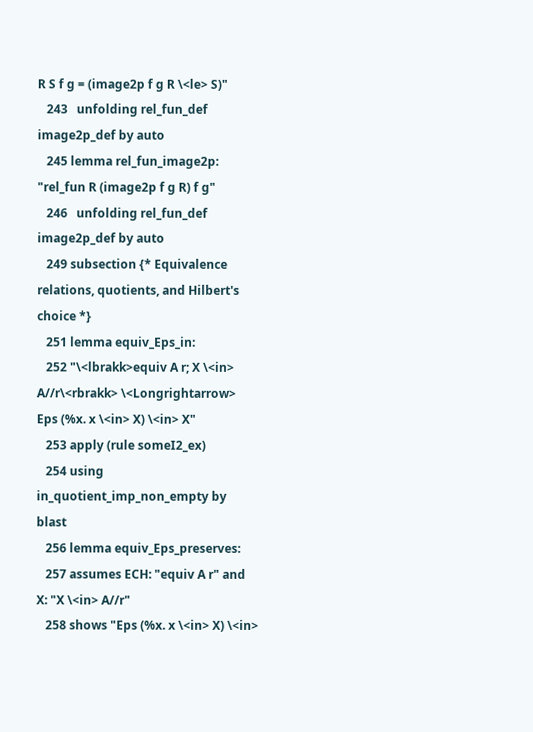R S f g = (image2p f g R \<le> S)"
   243   unfolding rel_fun_def image2p_def by auto
   245 lemma rel_fun_image2p: "rel_fun R (image2p f g R) f g"
   246   unfolding rel_fun_def image2p_def by auto
   249 subsection {* Equivalence relations, quotients, and Hilbert's choice *}
   251 lemma equiv_Eps_in:
   252 "\<lbrakk>equiv A r; X \<in> A//r\<rbrakk> \<Longrightarrow> Eps (%x. x \<in> X) \<in> X"
   253 apply (rule someI2_ex)
   254 using in_quotient_imp_non_empty by blast
   256 lemma equiv_Eps_preserves:
   257 assumes ECH: "equiv A r" and X: "X \<in> A//r"
   258 shows "Eps (%x. x \<in> X) \<in>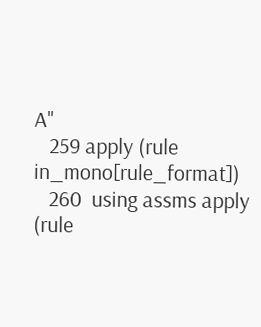A"
   259 apply (rule in_mono[rule_format])
   260  using assms apply (rule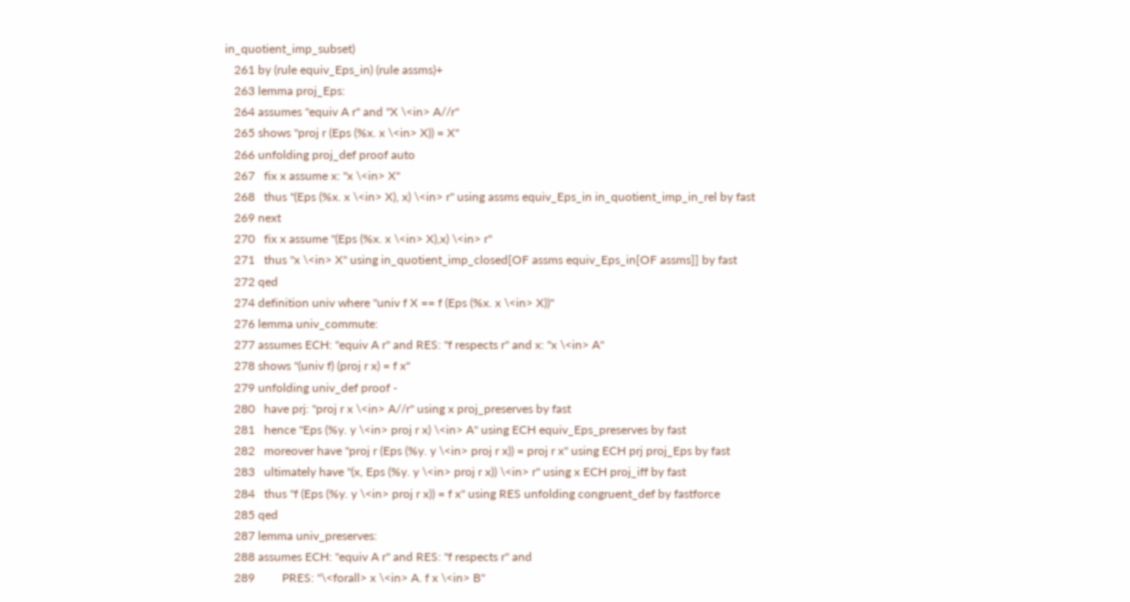in_quotient_imp_subset)
   261 by (rule equiv_Eps_in) (rule assms)+
   263 lemma proj_Eps:
   264 assumes "equiv A r" and "X \<in> A//r"
   265 shows "proj r (Eps (%x. x \<in> X)) = X"
   266 unfolding proj_def proof auto
   267   fix x assume x: "x \<in> X"
   268   thus "(Eps (%x. x \<in> X), x) \<in> r" using assms equiv_Eps_in in_quotient_imp_in_rel by fast
   269 next
   270   fix x assume "(Eps (%x. x \<in> X),x) \<in> r"
   271   thus "x \<in> X" using in_quotient_imp_closed[OF assms equiv_Eps_in[OF assms]] by fast
   272 qed
   274 definition univ where "univ f X == f (Eps (%x. x \<in> X))"
   276 lemma univ_commute:
   277 assumes ECH: "equiv A r" and RES: "f respects r" and x: "x \<in> A"
   278 shows "(univ f) (proj r x) = f x"
   279 unfolding univ_def proof -
   280   have prj: "proj r x \<in> A//r" using x proj_preserves by fast
   281   hence "Eps (%y. y \<in> proj r x) \<in> A" using ECH equiv_Eps_preserves by fast
   282   moreover have "proj r (Eps (%y. y \<in> proj r x)) = proj r x" using ECH prj proj_Eps by fast
   283   ultimately have "(x, Eps (%y. y \<in> proj r x)) \<in> r" using x ECH proj_iff by fast
   284   thus "f (Eps (%y. y \<in> proj r x)) = f x" using RES unfolding congruent_def by fastforce
   285 qed
   287 lemma univ_preserves:
   288 assumes ECH: "equiv A r" and RES: "f respects r" and
   289         PRES: "\<forall> x \<in> A. f x \<in> B"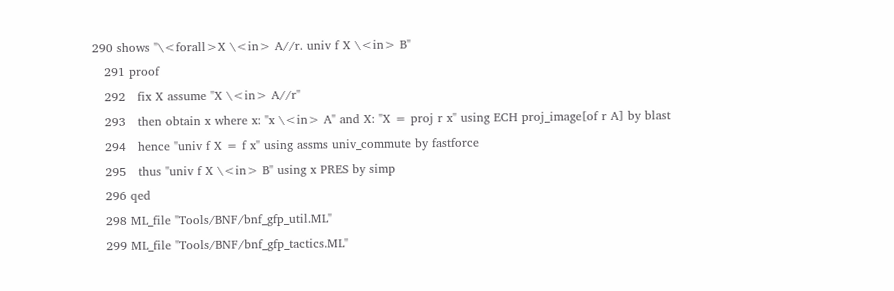290 shows "\<forall>X \<in> A//r. univ f X \<in> B"
   291 proof
   292   fix X assume "X \<in> A//r"
   293   then obtain x where x: "x \<in> A" and X: "X = proj r x" using ECH proj_image[of r A] by blast
   294   hence "univ f X = f x" using assms univ_commute by fastforce
   295   thus "univ f X \<in> B" using x PRES by simp
   296 qed
   298 ML_file "Tools/BNF/bnf_gfp_util.ML"
   299 ML_file "Tools/BNF/bnf_gfp_tactics.ML"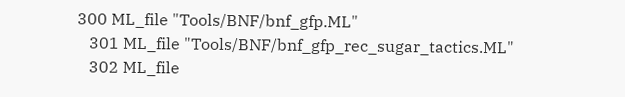300 ML_file "Tools/BNF/bnf_gfp.ML"
   301 ML_file "Tools/BNF/bnf_gfp_rec_sugar_tactics.ML"
   302 ML_file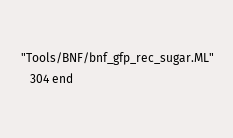"Tools/BNF/bnf_gfp_rec_sugar.ML"
   304 end